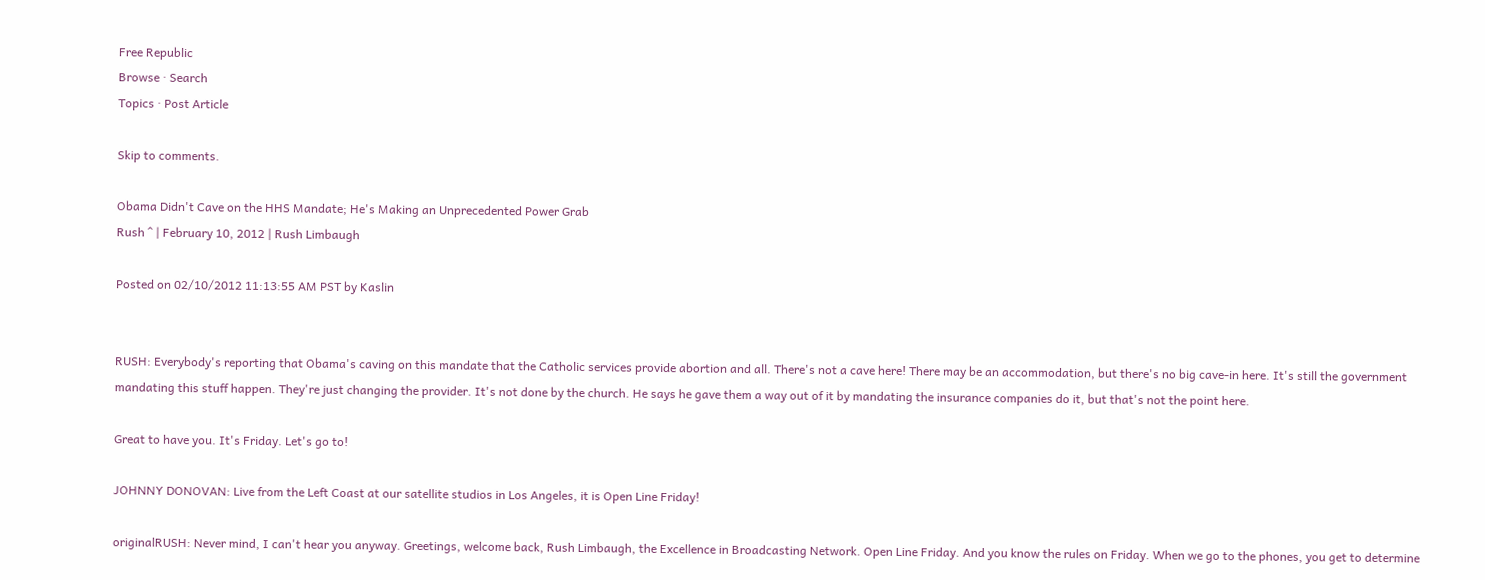Free Republic
Browse · Search
Topics · Post Article

Skip to comments.

Obama Didn't Cave on the HHS Mandate; He's Making an Unprecedented Power Grab
Rush ^ | February 10, 2012 | Rush Limbaugh

Posted on 02/10/2012 11:13:55 AM PST by Kaslin


RUSH: Everybody's reporting that Obama's caving on this mandate that the Catholic services provide abortion and all. There's not a cave here! There may be an accommodation, but there's no big cave-in here. It's still the government mandating this stuff happen. They're just changing the provider. It's not done by the church. He says he gave them a way out of it by mandating the insurance companies do it, but that's not the point here.

Great to have you. It's Friday. Let's go to!

JOHNNY DONOVAN: Live from the Left Coast at our satellite studios in Los Angeles, it is Open Line Friday!

originalRUSH: Never mind, I can't hear you anyway. Greetings, welcome back, Rush Limbaugh, the Excellence in Broadcasting Network. Open Line Friday. And you know the rules on Friday. When we go to the phones, you get to determine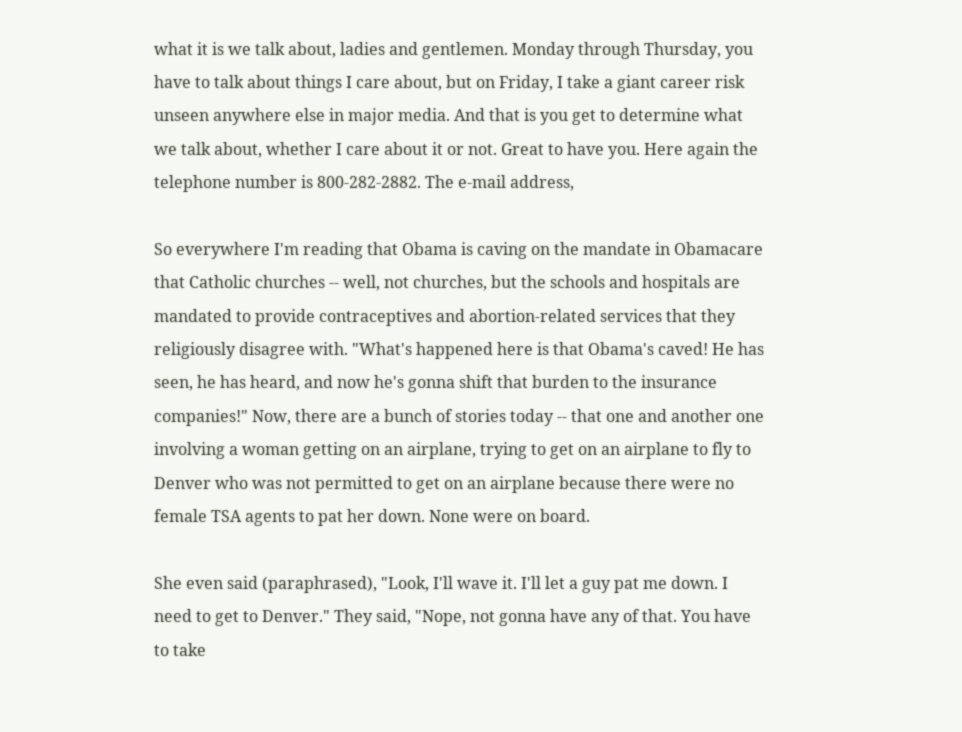what it is we talk about, ladies and gentlemen. Monday through Thursday, you have to talk about things I care about, but on Friday, I take a giant career risk unseen anywhere else in major media. And that is you get to determine what we talk about, whether I care about it or not. Great to have you. Here again the telephone number is 800-282-2882. The e-mail address,

So everywhere I'm reading that Obama is caving on the mandate in Obamacare that Catholic churches -- well, not churches, but the schools and hospitals are mandated to provide contraceptives and abortion-related services that they religiously disagree with. "What's happened here is that Obama's caved! He has seen, he has heard, and now he's gonna shift that burden to the insurance companies!" Now, there are a bunch of stories today -- that one and another one involving a woman getting on an airplane, trying to get on an airplane to fly to Denver who was not permitted to get on an airplane because there were no female TSA agents to pat her down. None were on board.

She even said (paraphrased), "Look, I'll wave it. I'll let a guy pat me down. I need to get to Denver." They said, "Nope, not gonna have any of that. You have to take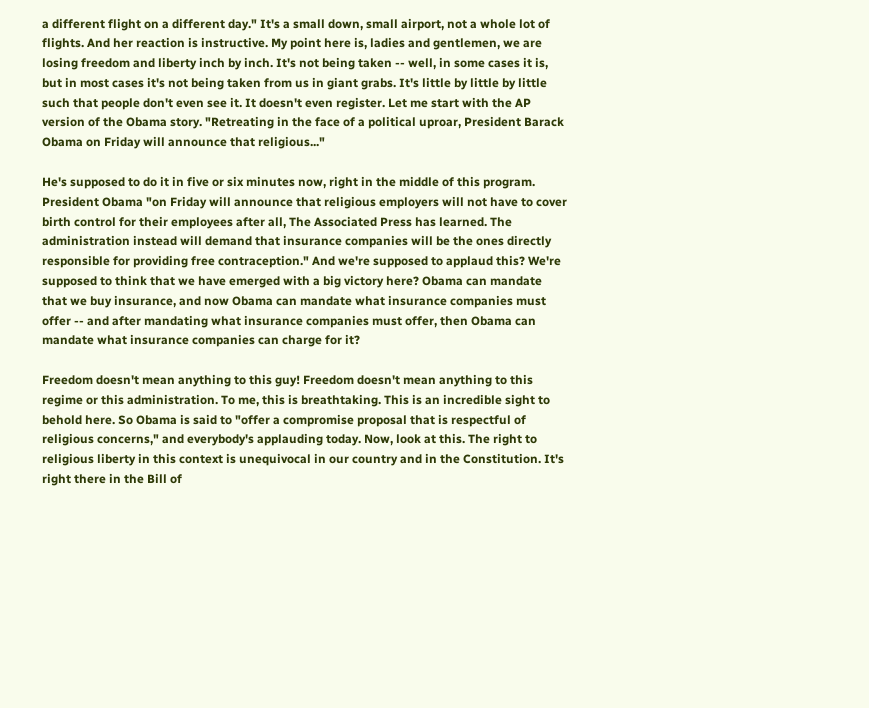a different flight on a different day." It's a small down, small airport, not a whole lot of flights. And her reaction is instructive. My point here is, ladies and gentlemen, we are losing freedom and liberty inch by inch. It's not being taken -- well, in some cases it is, but in most cases it's not being taken from us in giant grabs. It's little by little by little such that people don't even see it. It doesn't even register. Let me start with the AP version of the Obama story. "Retreating in the face of a political uproar, President Barack Obama on Friday will announce that religious..."

He's supposed to do it in five or six minutes now, right in the middle of this program. President Obama "on Friday will announce that religious employers will not have to cover birth control for their employees after all, The Associated Press has learned. The administration instead will demand that insurance companies will be the ones directly responsible for providing free contraception." And we're supposed to applaud this? We're supposed to think that we have emerged with a big victory here? Obama can mandate that we buy insurance, and now Obama can mandate what insurance companies must offer -- and after mandating what insurance companies must offer, then Obama can mandate what insurance companies can charge for it?

Freedom doesn't mean anything to this guy! Freedom doesn't mean anything to this regime or this administration. To me, this is breathtaking. This is an incredible sight to behold here. So Obama is said to "offer a compromise proposal that is respectful of religious concerns," and everybody's applauding today. Now, look at this. The right to religious liberty in this context is unequivocal in our country and in the Constitution. It's right there in the Bill of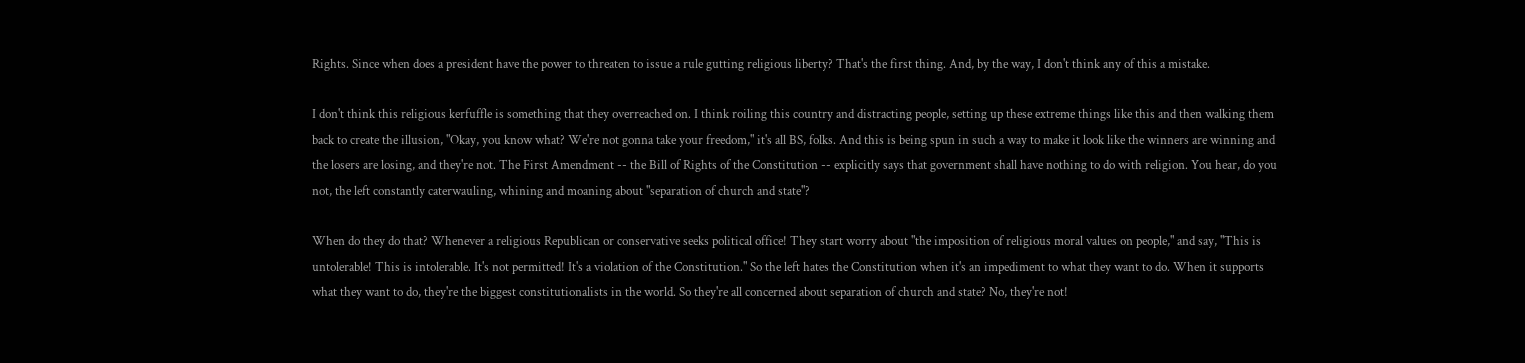Rights. Since when does a president have the power to threaten to issue a rule gutting religious liberty? That's the first thing. And, by the way, I don't think any of this a mistake.

I don't think this religious kerfuffle is something that they overreached on. I think roiling this country and distracting people, setting up these extreme things like this and then walking them back to create the illusion, "Okay, you know what? We're not gonna take your freedom," it's all BS, folks. And this is being spun in such a way to make it look like the winners are winning and the losers are losing, and they're not. The First Amendment -- the Bill of Rights of the Constitution -- explicitly says that government shall have nothing to do with religion. You hear, do you not, the left constantly caterwauling, whining and moaning about "separation of church and state"?

When do they do that? Whenever a religious Republican or conservative seeks political office! They start worry about "the imposition of religious moral values on people," and say, "This is untolerable! This is intolerable. It's not permitted! It's a violation of the Constitution." So the left hates the Constitution when it's an impediment to what they want to do. When it supports what they want to do, they're the biggest constitutionalists in the world. So they're all concerned about separation of church and state? No, they're not!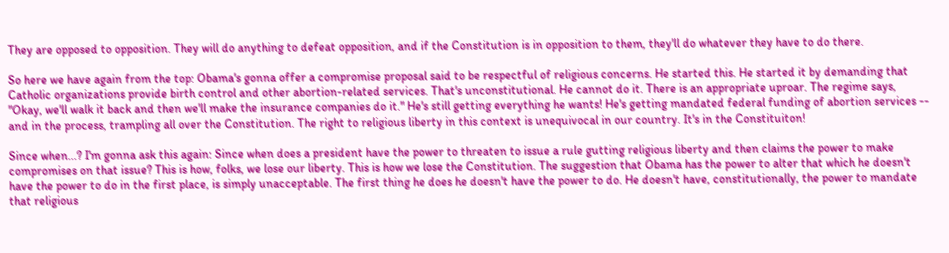They are opposed to opposition. They will do anything to defeat opposition, and if the Constitution is in opposition to them, they'll do whatever they have to do there.

So here we have again from the top: Obama's gonna offer a compromise proposal said to be respectful of religious concerns. He started this. He started it by demanding that Catholic organizations provide birth control and other abortion-related services. That's unconstitutional. He cannot do it. There is an appropriate uproar. The regime says, "Okay, we'll walk it back and then we'll make the insurance companies do it." He's still getting everything he wants! He's getting mandated federal funding of abortion services -- and in the process, trampling all over the Constitution. The right to religious liberty in this context is unequivocal in our country. It's in the Constituiton!

Since when...? I'm gonna ask this again: Since when does a president have the power to threaten to issue a rule gutting religious liberty and then claims the power to make compromises on that issue? This is how, folks, we lose our liberty. This is how we lose the Constitution. The suggestion that Obama has the power to alter that which he doesn't have the power to do in the first place, is simply unacceptable. The first thing he does he doesn't have the power to do. He doesn't have, constitutionally, the power to mandate that religious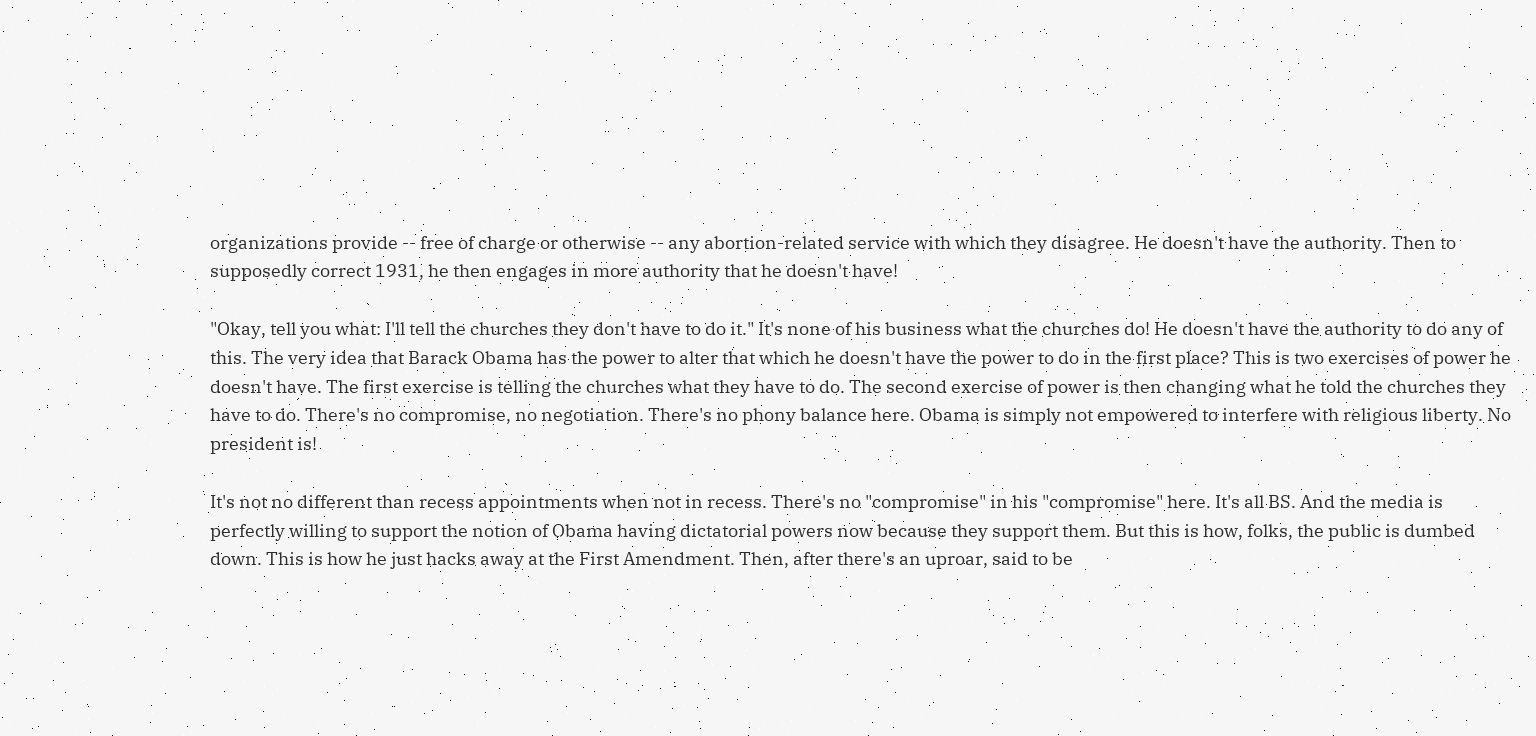organizations provide -- free of charge or otherwise -- any abortion-related service with which they disagree. He doesn't have the authority. Then to supposedly correct 1931, he then engages in more authority that he doesn't have!

"Okay, tell you what: I'll tell the churches they don't have to do it." It's none of his business what the churches do! He doesn't have the authority to do any of this. The very idea that Barack Obama has the power to alter that which he doesn't have the power to do in the first place? This is two exercises of power he doesn't have. The first exercise is telling the churches what they have to do. The second exercise of power is then changing what he told the churches they have to do. There's no compromise, no negotiation. There's no phony balance here. Obama is simply not empowered to interfere with religious liberty. No president is!

It's not no different than recess appointments when not in recess. There's no "compromise" in his "compromise" here. It's all BS. And the media is perfectly willing to support the notion of Obama having dictatorial powers now because they support them. But this is how, folks, the public is dumbed down. This is how he just hacks away at the First Amendment. Then, after there's an uproar, said to be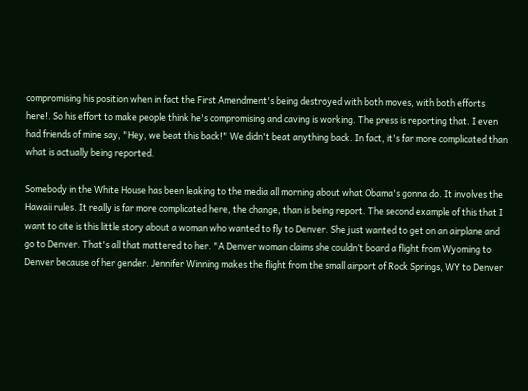compromising his position when in fact the First Amendment's being destroyed with both moves, with both efforts here!. So his effort to make people think he's compromising and caving is working. The press is reporting that. I even had friends of mine say, "Hey, we beat this back!" We didn't beat anything back. In fact, it's far more complicated than what is actually being reported.

Somebody in the White House has been leaking to the media all morning about what Obama's gonna do. It involves the Hawaii rules. It really is far more complicated here, the change, than is being report. The second example of this that I want to cite is this little story about a woman who wanted to fly to Denver. She just wanted to get on an airplane and go to Denver. That's all that mattered to her. "A Denver woman claims she couldn’t board a flight from Wyoming to Denver because of her gender. Jennifer Winning makes the flight from the small airport of Rock Springs, WY to Denver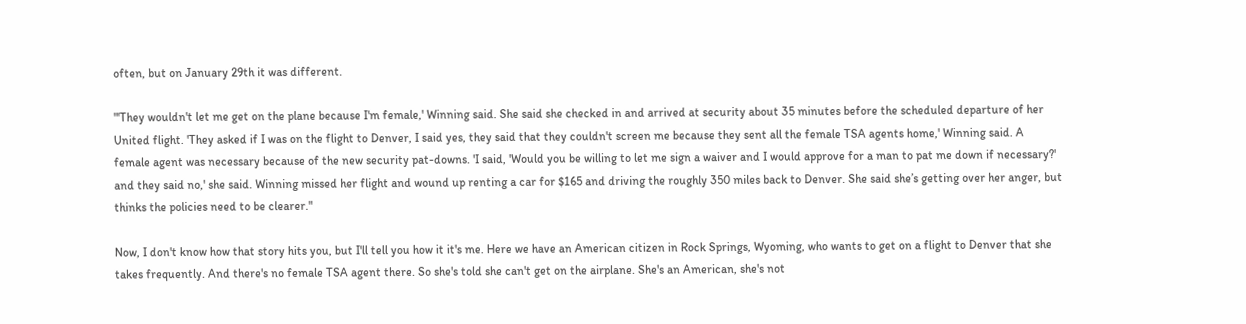often, but on January 29th it was different.

"'They wouldn't let me get on the plane because I'm female,' Winning said. She said she checked in and arrived at security about 35 minutes before the scheduled departure of her United flight. 'They asked if I was on the flight to Denver, I said yes, they said that they couldn't screen me because they sent all the female TSA agents home,' Winning said. A female agent was necessary because of the new security pat-downs. 'I said, 'Would you be willing to let me sign a waiver and I would approve for a man to pat me down if necessary?' and they said no,' she said. Winning missed her flight and wound up renting a car for $165 and driving the roughly 350 miles back to Denver. She said she’s getting over her anger, but thinks the policies need to be clearer."

Now, I don't know how that story hits you, but I'll tell you how it it's me. Here we have an American citizen in Rock Springs, Wyoming, who wants to get on a flight to Denver that she takes frequently. And there's no female TSA agent there. So she's told she can't get on the airplane. She's an American, she's not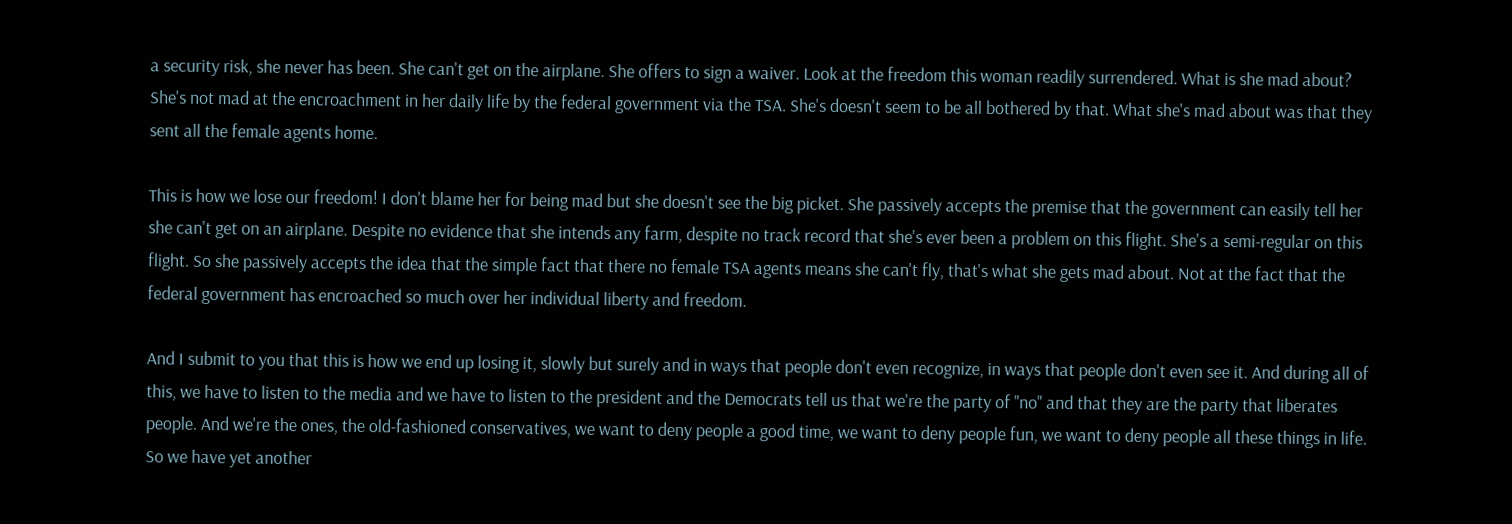a security risk, she never has been. She can't get on the airplane. She offers to sign a waiver. Look at the freedom this woman readily surrendered. What is she mad about? She's not mad at the encroachment in her daily life by the federal government via the TSA. She's doesn't seem to be all bothered by that. What she's mad about was that they sent all the female agents home.

This is how we lose our freedom! I don't blame her for being mad but she doesn't see the big picket. She passively accepts the premise that the government can easily tell her she can't get on an airplane. Despite no evidence that she intends any farm, despite no track record that she's ever been a problem on this flight. She's a semi-regular on this flight. So she passively accepts the idea that the simple fact that there no female TSA agents means she can't fly, that's what she gets mad about. Not at the fact that the federal government has encroached so much over her individual liberty and freedom.

And I submit to you that this is how we end up losing it, slowly but surely and in ways that people don't even recognize, in ways that people don't even see it. And during all of this, we have to listen to the media and we have to listen to the president and the Democrats tell us that we're the party of "no" and that they are the party that liberates people. And we're the ones, the old-fashioned conservatives, we want to deny people a good time, we want to deny people fun, we want to deny people all these things in life. So we have yet another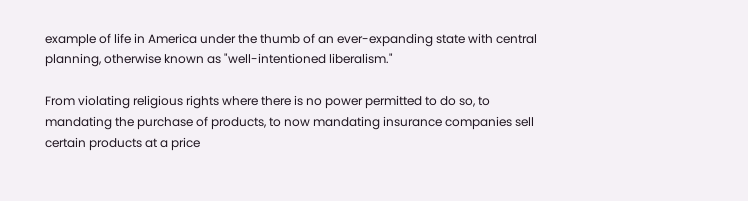example of life in America under the thumb of an ever-expanding state with central planning, otherwise known as "well-intentioned liberalism."

From violating religious rights where there is no power permitted to do so, to mandating the purchase of products, to now mandating insurance companies sell certain products at a price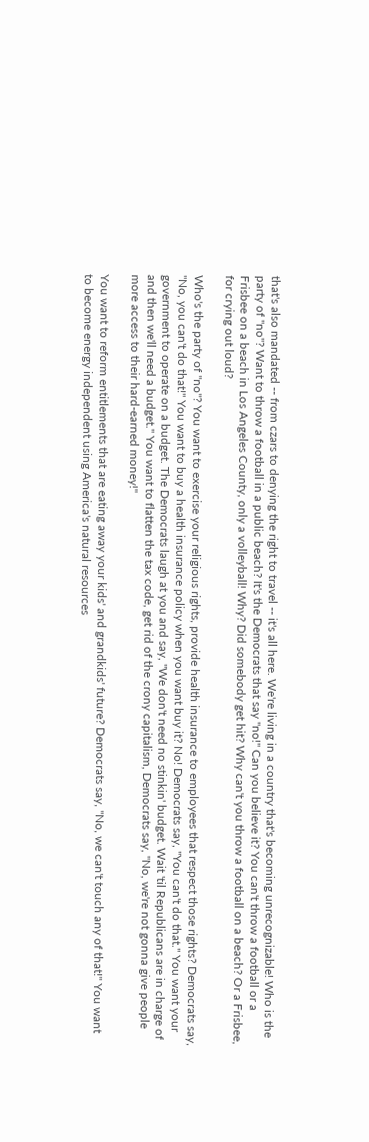that's also mandated -- from czars to denying the right to travel -- it's all here. We're living in a country that's becoming unrecognizable! Who is the party of "no"? Want to throw a football in a public beach? It's the Democrats that say "no!" Can you believe it? You can't throw a football or a Frisbee on a beach in Los Angeles County, only a volleyball! Why? Did somebody get hit? Why can't you throw a football on a beach? Or a Frisbee, for crying out loud?

Who's the party of "no"? You want to exercise your religious rights, provide health insurance to employees that respect those rights? Democrats say, "No, you can't do that!" You want to buy a health insurance policy when you want buy it? No! Democrats say, "You can't do that." You want your government to operate on a budget. The Democrats laugh at you and say, "We don't need no stinkin' budget. Wait 'til Republicans are in charge of and then we'll need a budget." You want to flatten the tax code, get rid of the crony capitalism, Democrats say, "No, we're not gonna give people more access to their hard-earned money!"

You want to reform entitlements that are eating away your kids' and grandkids' future? Democrats say, "No, we can't touch any of that!" You want to become energy independent using America's natural resources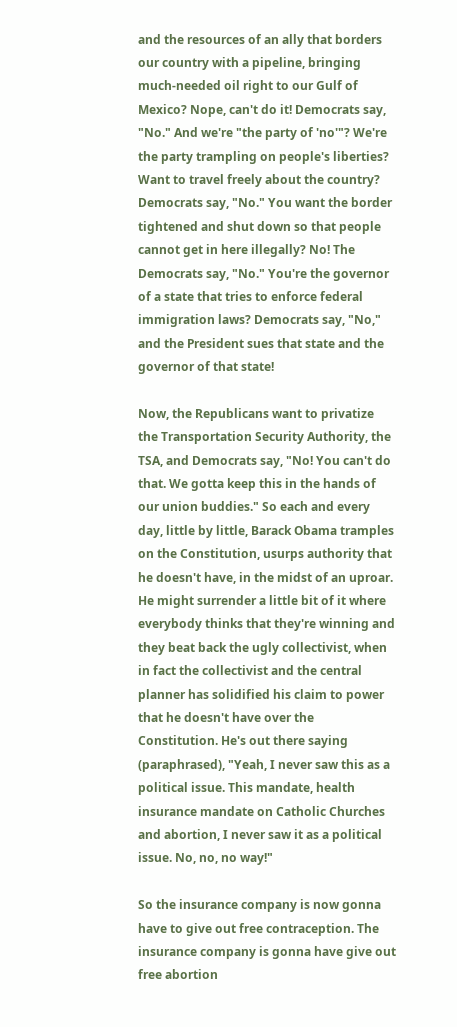and the resources of an ally that borders our country with a pipeline, bringing much-needed oil right to our Gulf of Mexico? Nope, can't do it! Democrats say, "No." And we're "the party of 'no'"? We're the party trampling on people's liberties? Want to travel freely about the country? Democrats say, "No." You want the border tightened and shut down so that people cannot get in here illegally? No! The Democrats say, "No." You're the governor of a state that tries to enforce federal immigration laws? Democrats say, "No," and the President sues that state and the governor of that state!

Now, the Republicans want to privatize the Transportation Security Authority, the TSA, and Democrats say, "No! You can't do that. We gotta keep this in the hands of our union buddies." So each and every day, little by little, Barack Obama tramples on the Constitution, usurps authority that he doesn't have, in the midst of an uproar. He might surrender a little bit of it where everybody thinks that they're winning and they beat back the ugly collectivist, when in fact the collectivist and the central planner has solidified his claim to power that he doesn't have over the Constitution. He's out there saying (paraphrased), "Yeah, I never saw this as a political issue. This mandate, health insurance mandate on Catholic Churches and abortion, I never saw it as a political issue. No, no, no way!"

So the insurance company is now gonna have to give out free contraception. The insurance company is gonna have give out free abortion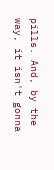pills. And, by the way, it isn't gonna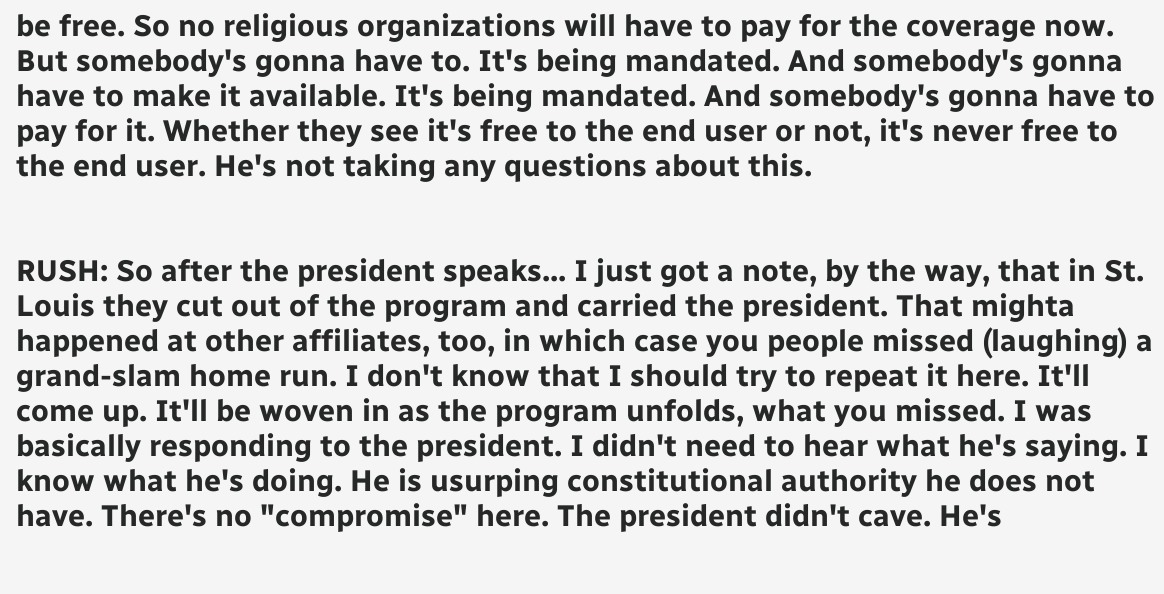be free. So no religious organizations will have to pay for the coverage now. But somebody's gonna have to. It's being mandated. And somebody's gonna have to make it available. It's being mandated. And somebody's gonna have to pay for it. Whether they see it's free to the end user or not, it's never free to the end user. He's not taking any questions about this.


RUSH: So after the president speaks... I just got a note, by the way, that in St. Louis they cut out of the program and carried the president. That mighta happened at other affiliates, too, in which case you people missed (laughing) a grand-slam home run. I don't know that I should try to repeat it here. It'll come up. It'll be woven in as the program unfolds, what you missed. I was basically responding to the president. I didn't need to hear what he's saying. I know what he's doing. He is usurping constitutional authority he does not have. There's no "compromise" here. The president didn't cave. He's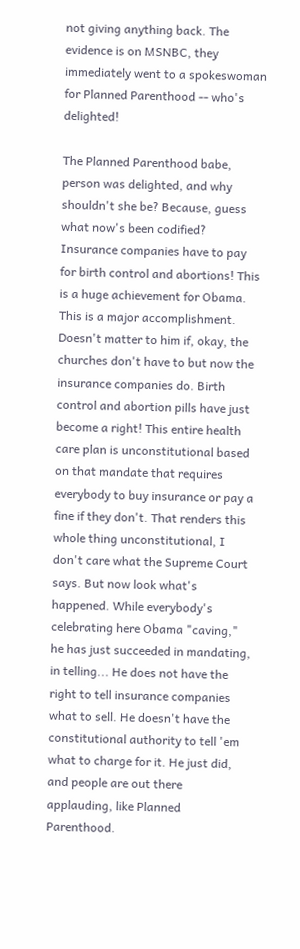not giving anything back. The evidence is on MSNBC, they immediately went to a spokeswoman for Planned Parenthood -- who's delighted!

The Planned Parenthood babe, person was delighted, and why shouldn't she be? Because, guess what now's been codified? Insurance companies have to pay for birth control and abortions! This is a huge achievement for Obama. This is a major accomplishment. Doesn't matter to him if, okay, the churches don't have to but now the insurance companies do. Birth control and abortion pills have just become a right! This entire health care plan is unconstitutional based on that mandate that requires everybody to buy insurance or pay a fine if they don't. That renders this whole thing unconstitutional, I don't care what the Supreme Court says. But now look what's happened. While everybody's celebrating here Obama "caving," he has just succeeded in mandating, in telling... He does not have the right to tell insurance companies what to sell. He doesn't have the constitutional authority to tell 'em what to charge for it. He just did, and people are out there applauding, like Planned Parenthood.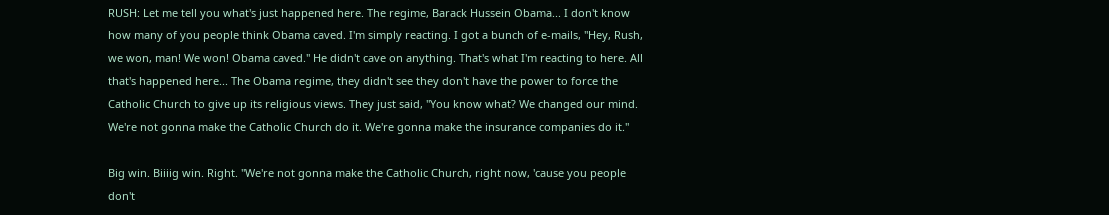RUSH: Let me tell you what's just happened here. The regime, Barack Hussein Obama... I don't know how many of you people think Obama caved. I'm simply reacting. I got a bunch of e-mails, "Hey, Rush, we won, man! We won! Obama caved." He didn't cave on anything. That's what I'm reacting to here. All that's happened here... The Obama regime, they didn't see they don't have the power to force the Catholic Church to give up its religious views. They just said, "You know what? We changed our mind. We're not gonna make the Catholic Church do it. We're gonna make the insurance companies do it."

Big win. Biiiig win. Right. "We're not gonna make the Catholic Church, right now, 'cause you people don't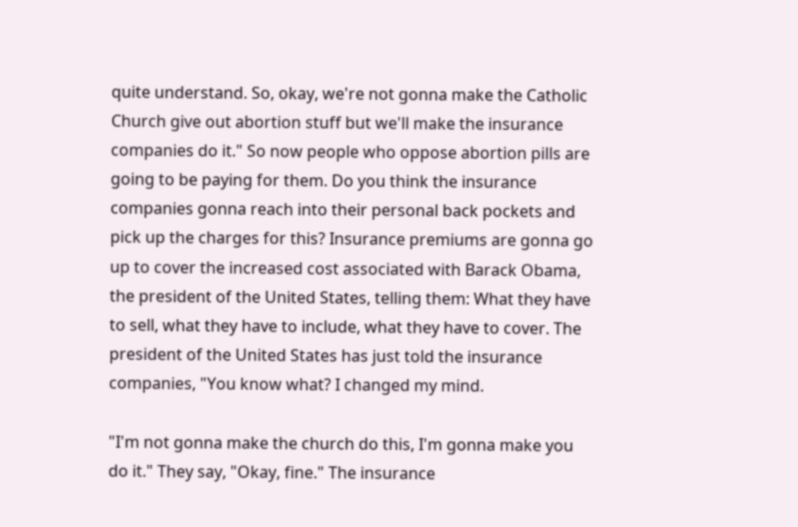quite understand. So, okay, we're not gonna make the Catholic Church give out abortion stuff but we'll make the insurance companies do it." So now people who oppose abortion pills are going to be paying for them. Do you think the insurance companies gonna reach into their personal back pockets and pick up the charges for this? Insurance premiums are gonna go up to cover the increased cost associated with Barack Obama, the president of the United States, telling them: What they have to sell, what they have to include, what they have to cover. The president of the United States has just told the insurance companies, "You know what? I changed my mind.

"I'm not gonna make the church do this, I'm gonna make you do it." They say, "Okay, fine." The insurance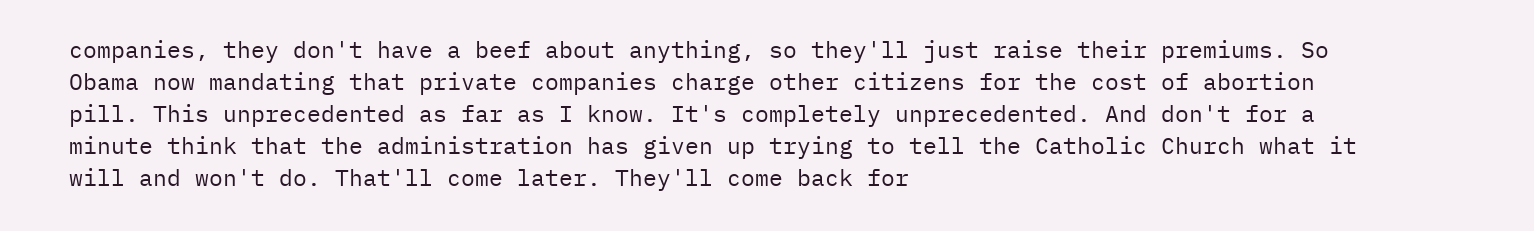companies, they don't have a beef about anything, so they'll just raise their premiums. So Obama now mandating that private companies charge other citizens for the cost of abortion pill. This unprecedented as far as I know. It's completely unprecedented. And don't for a minute think that the administration has given up trying to tell the Catholic Church what it will and won't do. That'll come later. They'll come back for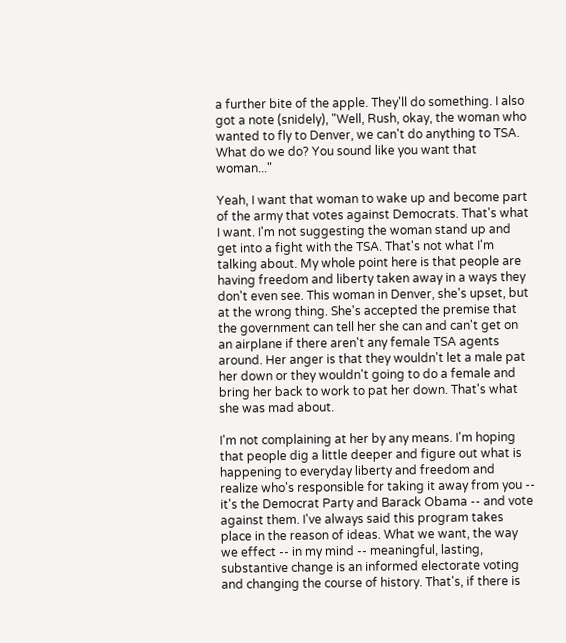a further bite of the apple. They'll do something. I also got a note (snidely), "Well, Rush, okay, the woman who wanted to fly to Denver, we can't do anything to TSA. What do we do? You sound like you want that woman..."

Yeah, I want that woman to wake up and become part of the army that votes against Democrats. That's what I want. I'm not suggesting the woman stand up and get into a fight with the TSA. That's not what I'm talking about. My whole point here is that people are having freedom and liberty taken away in a ways they don't even see. This woman in Denver, she's upset, but at the wrong thing. She's accepted the premise that the government can tell her she can and can't get on an airplane if there aren't any female TSA agents around. Her anger is that they wouldn't let a male pat her down or they wouldn't going to do a female and bring her back to work to pat her down. That's what she was mad about.

I'm not complaining at her by any means. I'm hoping that people dig a little deeper and figure out what is happening to everyday liberty and freedom and realize who's responsible for taking it away from you -- it's the Democrat Party and Barack Obama -- and vote against them. I've always said this program takes place in the reason of ideas. What we want, the way we effect -- in my mind -- meaningful, lasting, substantive change is an informed electorate voting and changing the course of history. That's, if there is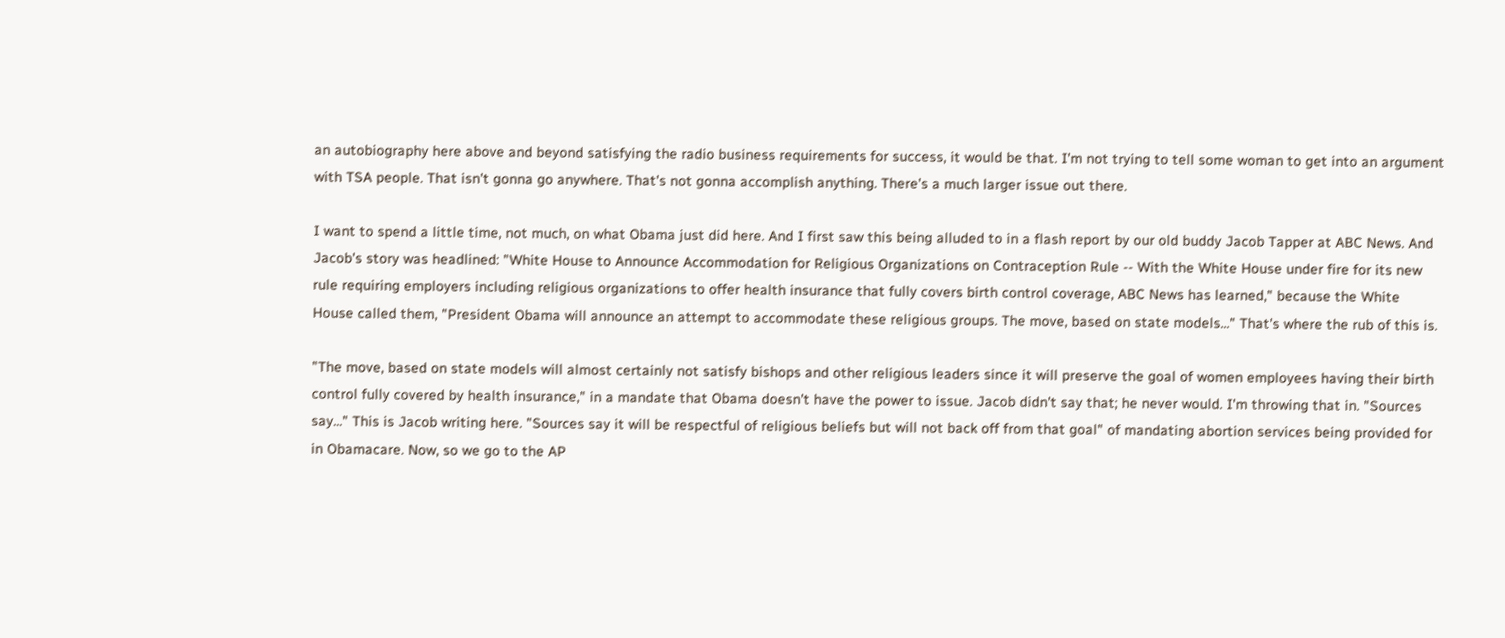an autobiography here above and beyond satisfying the radio business requirements for success, it would be that. I'm not trying to tell some woman to get into an argument with TSA people. That isn't gonna go anywhere. That's not gonna accomplish anything. There's a much larger issue out there.

I want to spend a little time, not much, on what Obama just did here. And I first saw this being alluded to in a flash report by our old buddy Jacob Tapper at ABC News. And Jacob's story was headlined: "White House to Announce Accommodation for Religious Organizations on Contraception Rule -- With the White House under fire for its new rule requiring employers including religious organizations to offer health insurance that fully covers birth control coverage, ABC News has learned," because the White House called them, "President Obama will announce an attempt to accommodate these religious groups. The move, based on state models..." That's where the rub of this is.

"The move, based on state models will almost certainly not satisfy bishops and other religious leaders since it will preserve the goal of women employees having their birth control fully covered by health insurance," in a mandate that Obama doesn't have the power to issue. Jacob didn't say that; he never would. I'm throwing that in. "Sources say..." This is Jacob writing here. "Sources say it will be respectful of religious beliefs but will not back off from that goal" of mandating abortion services being provided for in Obamacare. Now, so we go to the AP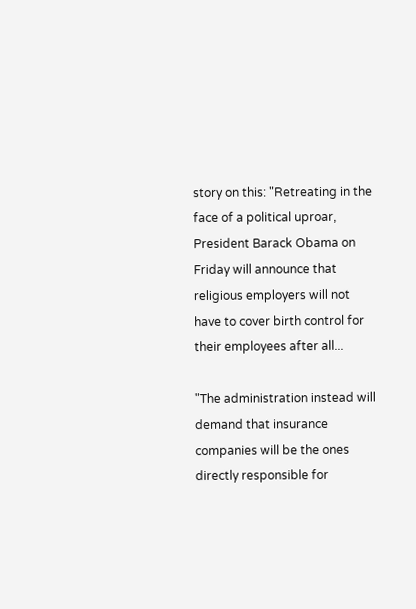story on this: "Retreating in the face of a political uproar, President Barack Obama on Friday will announce that religious employers will not have to cover birth control for their employees after all...

"The administration instead will demand that insurance companies will be the ones directly responsible for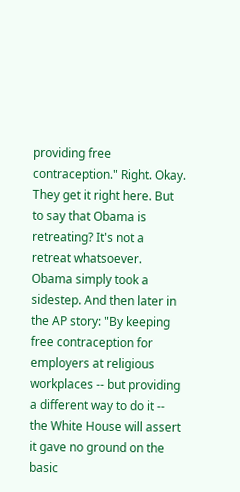providing free contraception." Right. Okay. They get it right here. But to say that Obama is retreating? It's not a retreat whatsoever. Obama simply took a sidestep. And then later in the AP story: "By keeping free contraception for employers at religious workplaces -- but providing a different way to do it -- the White House will assert it gave no ground on the basic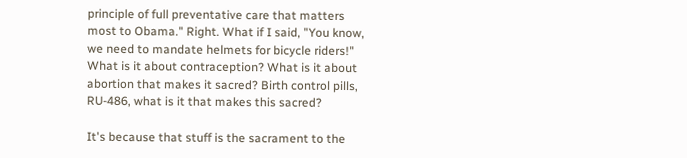principle of full preventative care that matters most to Obama." Right. What if I said, "You know, we need to mandate helmets for bicycle riders!" What is it about contraception? What is it about abortion that makes it sacred? Birth control pills, RU-486, what is it that makes this sacred?

It's because that stuff is the sacrament to the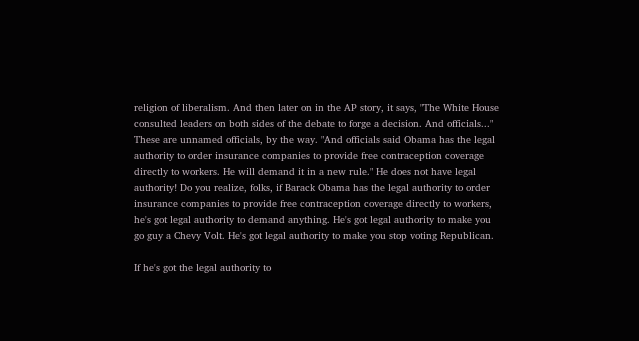religion of liberalism. And then later on in the AP story, it says, "The White House consulted leaders on both sides of the debate to forge a decision. And officials..." These are unnamed officials, by the way. "And officials said Obama has the legal authority to order insurance companies to provide free contraception coverage directly to workers. He will demand it in a new rule." He does not have legal authority! Do you realize, folks, if Barack Obama has the legal authority to order insurance companies to provide free contraception coverage directly to workers, he's got legal authority to demand anything. He's got legal authority to make you go guy a Chevy Volt. He's got legal authority to make you stop voting Republican.

If he's got the legal authority to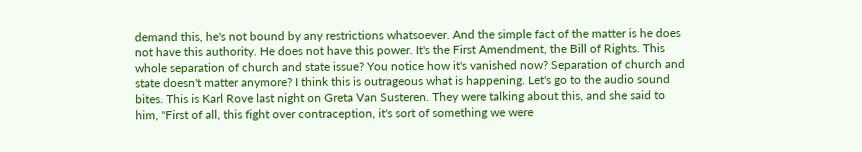demand this, he's not bound by any restrictions whatsoever. And the simple fact of the matter is he does not have this authority. He does not have this power. It's the First Amendment, the Bill of Rights. This whole separation of church and state issue? You notice how it's vanished now? Separation of church and state doesn't matter anymore? I think this is outrageous what is happening. Let's go to the audio sound bites. This is Karl Rove last night on Greta Van Susteren. They were talking about this, and she said to him, "First of all, this fight over contraception, it's sort of something we were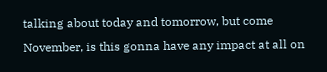talking about today and tomorrow, but come November, is this gonna have any impact at all on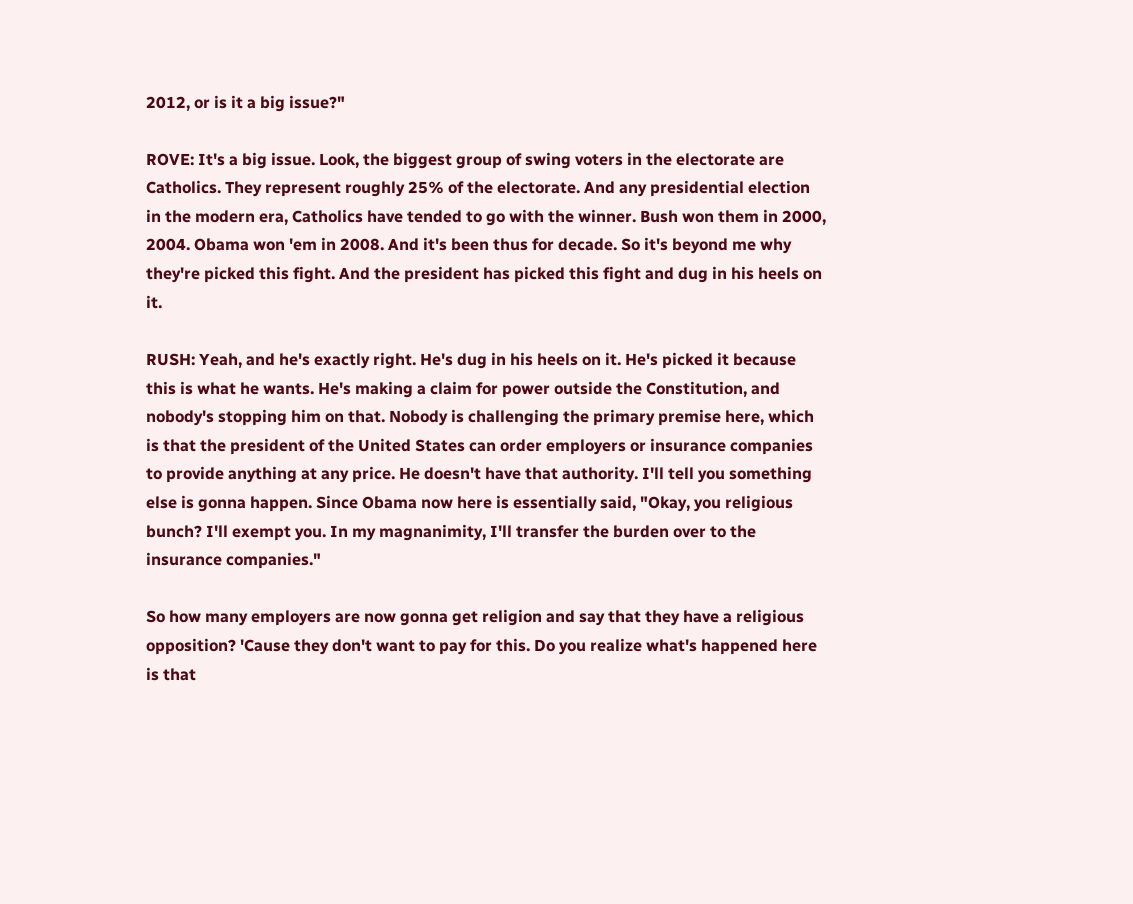2012, or is it a big issue?"

ROVE: It's a big issue. Look, the biggest group of swing voters in the electorate are Catholics. They represent roughly 25% of the electorate. And any presidential election in the modern era, Catholics have tended to go with the winner. Bush won them in 2000, 2004. Obama won 'em in 2008. And it's been thus for decade. So it's beyond me why they're picked this fight. And the president has picked this fight and dug in his heels on it.

RUSH: Yeah, and he's exactly right. He's dug in his heels on it. He's picked it because this is what he wants. He's making a claim for power outside the Constitution, and nobody's stopping him on that. Nobody is challenging the primary premise here, which is that the president of the United States can order employers or insurance companies to provide anything at any price. He doesn't have that authority. I'll tell you something else is gonna happen. Since Obama now here is essentially said, "Okay, you religious bunch? I'll exempt you. In my magnanimity, I'll transfer the burden over to the insurance companies."

So how many employers are now gonna get religion and say that they have a religious opposition? 'Cause they don't want to pay for this. Do you realize what's happened here is that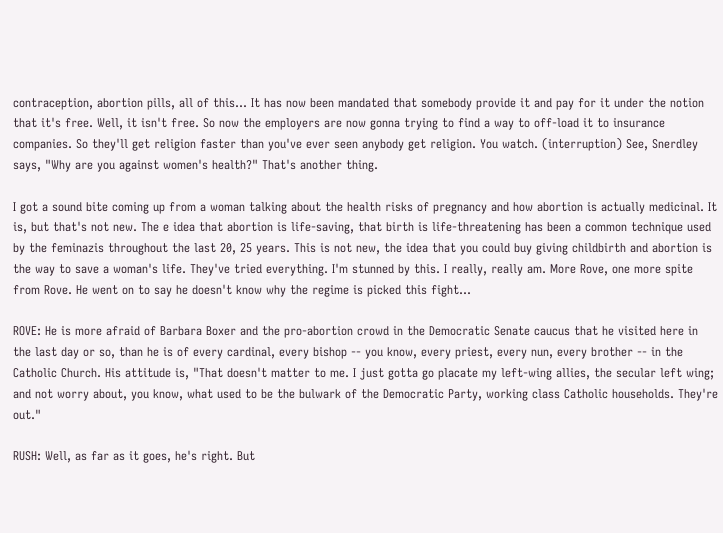contraception, abortion pills, all of this... It has now been mandated that somebody provide it and pay for it under the notion that it's free. Well, it isn't free. So now the employers are now gonna trying to find a way to off-load it to insurance companies. So they'll get religion faster than you've ever seen anybody get religion. You watch. (interruption) See, Snerdley says, "Why are you against women's health?" That's another thing.

I got a sound bite coming up from a woman talking about the health risks of pregnancy and how abortion is actually medicinal. It is, but that's not new. The e idea that abortion is life-saving, that birth is life-threatening has been a common technique used by the feminazis throughout the last 20, 25 years. This is not new, the idea that you could buy giving childbirth and abortion is the way to save a woman's life. They've tried everything. I'm stunned by this. I really, really am. More Rove, one more spite from Rove. He went on to say he doesn't know why the regime is picked this fight...

ROVE: He is more afraid of Barbara Boxer and the pro-abortion crowd in the Democratic Senate caucus that he visited here in the last day or so, than he is of every cardinal, every bishop -- you know, every priest, every nun, every brother -- in the Catholic Church. His attitude is, "That doesn't matter to me. I just gotta go placate my left-wing allies, the secular left wing; and not worry about, you know, what used to be the bulwark of the Democratic Party, working class Catholic households. They're out."

RUSH: Well, as far as it goes, he's right. But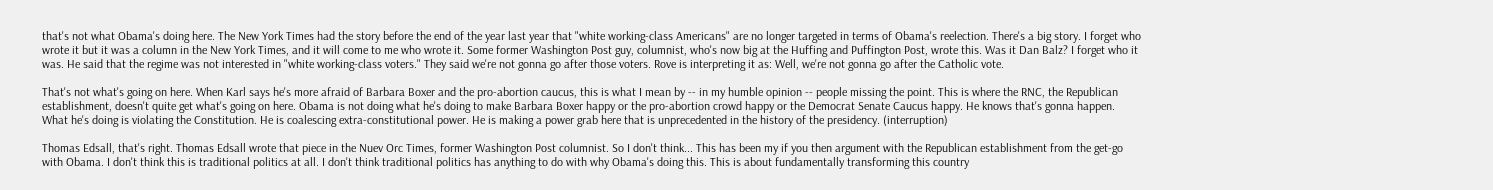that's not what Obama's doing here. The New York Times had the story before the end of the year last year that "white working-class Americans" are no longer targeted in terms of Obama's reelection. There's a big story. I forget who wrote it but it was a column in the New York Times, and it will come to me who wrote it. Some former Washington Post guy, columnist, who's now big at the Huffing and Puffington Post, wrote this. Was it Dan Balz? I forget who it was. He said that the regime was not interested in "white working-class voters." They said we're not gonna go after those voters. Rove is interpreting it as: Well, we're not gonna go after the Catholic vote.

That's not what's going on here. When Karl says he's more afraid of Barbara Boxer and the pro-abortion caucus, this is what I mean by -- in my humble opinion -- people missing the point. This is where the RNC, the Republican establishment, doesn't quite get what's going on here. Obama is not doing what he's doing to make Barbara Boxer happy or the pro-abortion crowd happy or the Democrat Senate Caucus happy. He knows that's gonna happen. What he's doing is violating the Constitution. He is coalescing extra-constitutional power. He is making a power grab here that is unprecedented in the history of the presidency. (interruption)

Thomas Edsall, that's right. Thomas Edsall wrote that piece in the Nuev Orc Times, former Washington Post columnist. So I don't think... This has been my if you then argument with the Republican establishment from the get-go with Obama. I don't think this is traditional politics at all. I don't think traditional politics has anything to do with why Obama's doing this. This is about fundamentally transforming this country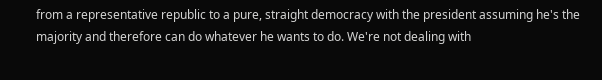from a representative republic to a pure, straight democracy with the president assuming he's the majority and therefore can do whatever he wants to do. We're not dealing with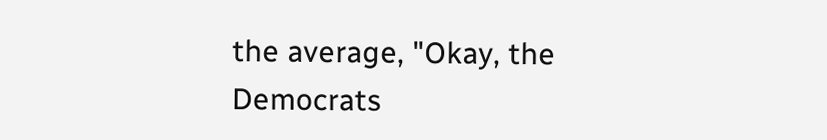the average, "Okay, the Democrats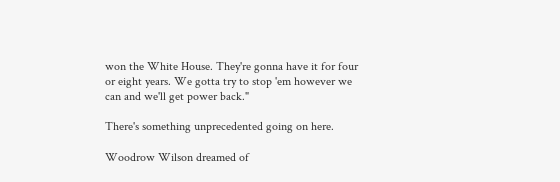won the White House. They're gonna have it for four or eight years. We gotta try to stop 'em however we can and we'll get power back."

There's something unprecedented going on here.

Woodrow Wilson dreamed of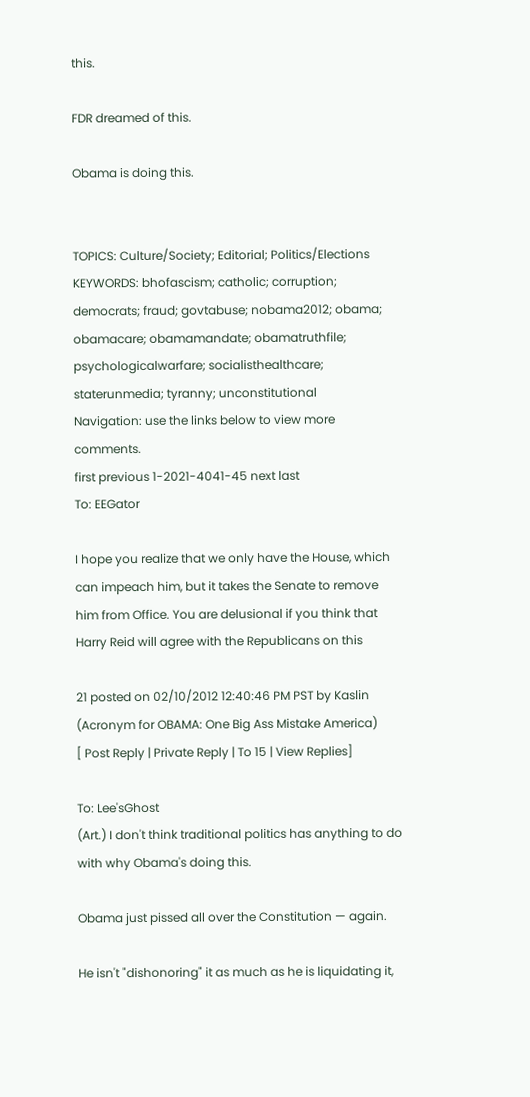this.

FDR dreamed of this.

Obama is doing this.


TOPICS: Culture/Society; Editorial; Politics/Elections
KEYWORDS: bhofascism; catholic; corruption; democrats; fraud; govtabuse; nobama2012; obama; obamacare; obamamandate; obamatruthfile; psychologicalwarfare; socialisthealthcare; staterunmedia; tyranny; unconstitutional
Navigation: use the links below to view more comments.
first previous 1-2021-4041-45 next last
To: EEGator

I hope you realize that we only have the House, which can impeach him, but it takes the Senate to remove him from Office. You are delusional if you think that Harry Reid will agree with the Republicans on this

21 posted on 02/10/2012 12:40:46 PM PST by Kaslin (Acronym for OBAMA: One Big Ass Mistake America)
[ Post Reply | Private Reply | To 15 | View Replies]

To: Lee'sGhost
(Art.) I don't think traditional politics has anything to do with why Obama's doing this.

Obama just pissed all over the Constitution — again.

He isn't "dishonoring" it as much as he is liquidating it,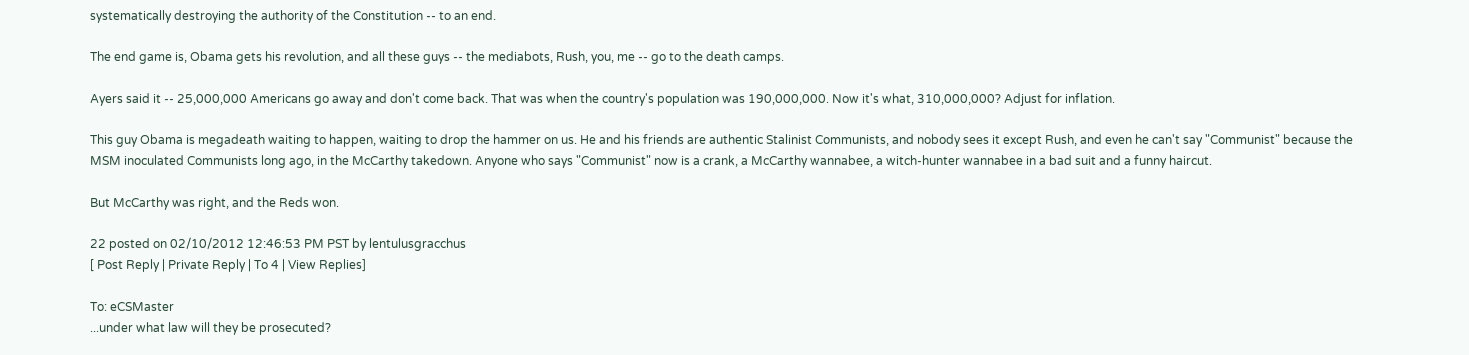systematically destroying the authority of the Constitution -- to an end.

The end game is, Obama gets his revolution, and all these guys -- the mediabots, Rush, you, me -- go to the death camps.

Ayers said it -- 25,000,000 Americans go away and don't come back. That was when the country's population was 190,000,000. Now it's what, 310,000,000? Adjust for inflation.

This guy Obama is megadeath waiting to happen, waiting to drop the hammer on us. He and his friends are authentic Stalinist Communists, and nobody sees it except Rush, and even he can't say "Communist" because the MSM inoculated Communists long ago, in the McCarthy takedown. Anyone who says "Communist" now is a crank, a McCarthy wannabee, a witch-hunter wannabee in a bad suit and a funny haircut.

But McCarthy was right, and the Reds won.

22 posted on 02/10/2012 12:46:53 PM PST by lentulusgracchus
[ Post Reply | Private Reply | To 4 | View Replies]

To: eCSMaster
...under what law will they be prosecuted?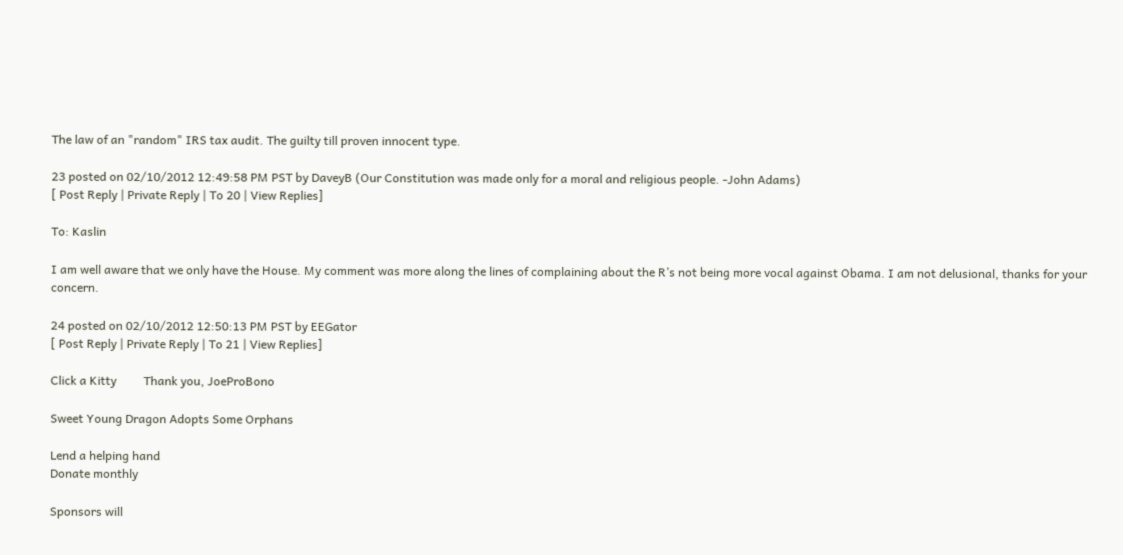The law of an "random" IRS tax audit. The guilty till proven innocent type.

23 posted on 02/10/2012 12:49:58 PM PST by DaveyB (Our Constitution was made only for a moral and religious people. -John Adams)
[ Post Reply | Private Reply | To 20 | View Replies]

To: Kaslin

I am well aware that we only have the House. My comment was more along the lines of complaining about the R’s not being more vocal against Obama. I am not delusional, thanks for your concern.

24 posted on 02/10/2012 12:50:13 PM PST by EEGator
[ Post Reply | Private Reply | To 21 | View Replies]

Click a Kitty         Thank you, JoeProBono

Sweet Young Dragon Adopts Some Orphans

Lend a helping hand
Donate monthly

Sponsors will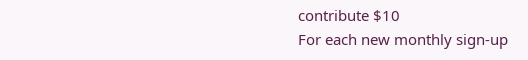contribute $10
For each new monthly sign-up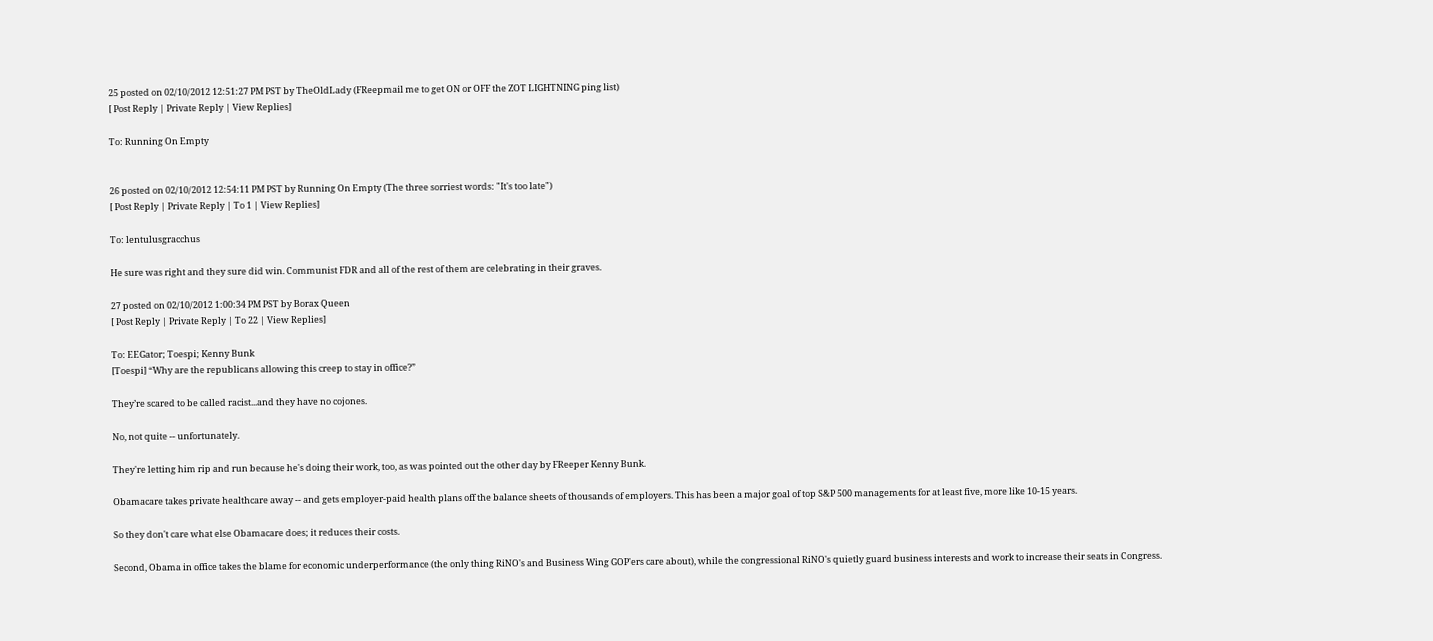25 posted on 02/10/2012 12:51:27 PM PST by TheOldLady (FReepmail me to get ON or OFF the ZOT LIGHTNING ping list)
[ Post Reply | Private Reply | View Replies]

To: Running On Empty


26 posted on 02/10/2012 12:54:11 PM PST by Running On Empty (The three sorriest words: "It's too late")
[ Post Reply | Private Reply | To 1 | View Replies]

To: lentulusgracchus

He sure was right and they sure did win. Communist FDR and all of the rest of them are celebrating in their graves.

27 posted on 02/10/2012 1:00:34 PM PST by Borax Queen
[ Post Reply | Private Reply | To 22 | View Replies]

To: EEGator; Toespi; Kenny Bunk
[Toespi] “Why are the republicans allowing this creep to stay in office?”

They’re scared to be called racist...and they have no cojones.

No, not quite -- unfortunately.

They're letting him rip and run because he's doing their work, too, as was pointed out the other day by FReeper Kenny Bunk.

Obamacare takes private healthcare away -- and gets employer-paid health plans off the balance sheets of thousands of employers. This has been a major goal of top S&P 500 managements for at least five, more like 10-15 years.

So they don't care what else Obamacare does; it reduces their costs.

Second, Obama in office takes the blame for economic underperformance (the only thing RiNO's and Business Wing GOP'ers care about), while the congressional RiNO's quietly guard business interests and work to increase their seats in Congress.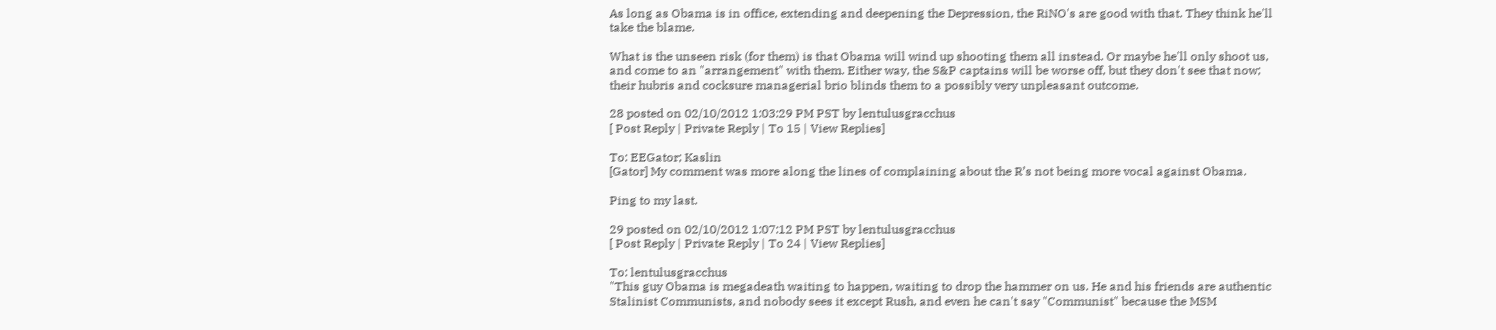As long as Obama is in office, extending and deepening the Depression, the RiNO's are good with that. They think he'll take the blame.

What is the unseen risk (for them) is that Obama will wind up shooting them all instead. Or maybe he'll only shoot us, and come to an "arrangement" with them. Either way, the S&P captains will be worse off, but they don't see that now; their hubris and cocksure managerial brio blinds them to a possibly very unpleasant outcome.

28 posted on 02/10/2012 1:03:29 PM PST by lentulusgracchus
[ Post Reply | Private Reply | To 15 | View Replies]

To: EEGator; Kaslin
[Gator] My comment was more along the lines of complaining about the R’s not being more vocal against Obama.

Ping to my last.

29 posted on 02/10/2012 1:07:12 PM PST by lentulusgracchus
[ Post Reply | Private Reply | To 24 | View Replies]

To: lentulusgracchus
"This guy Obama is megadeath waiting to happen, waiting to drop the hammer on us. He and his friends are authentic Stalinist Communists, and nobody sees it except Rush, and even he can't say "Communist" because the MSM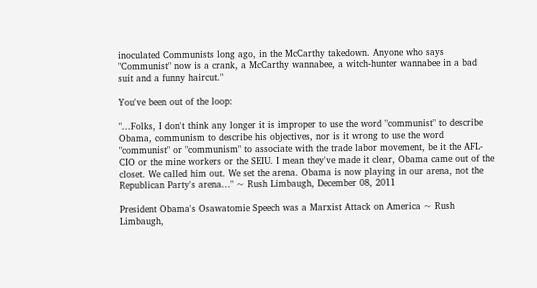inoculated Communists long ago, in the McCarthy takedown. Anyone who says "Communist" now is a crank, a McCarthy wannabee, a witch-hunter wannabee in a bad suit and a funny haircut."

You've been out of the loop:

"...Folks, I don't think any longer it is improper to use the word "communist" to describe Obama, communism to describe his objectives, nor is it wrong to use the word "communist" or "communism" to associate with the trade labor movement, be it the AFL-CIO or the mine workers or the SEIU. I mean they've made it clear, Obama came out of the closet. We called him out. We set the arena. Obama is now playing in our arena, not the Republican Party's arena..." ~ Rush Limbaugh, December 08, 2011

President Obama's Osawatomie Speech was a Marxist Attack on America ~ Rush Limbaugh,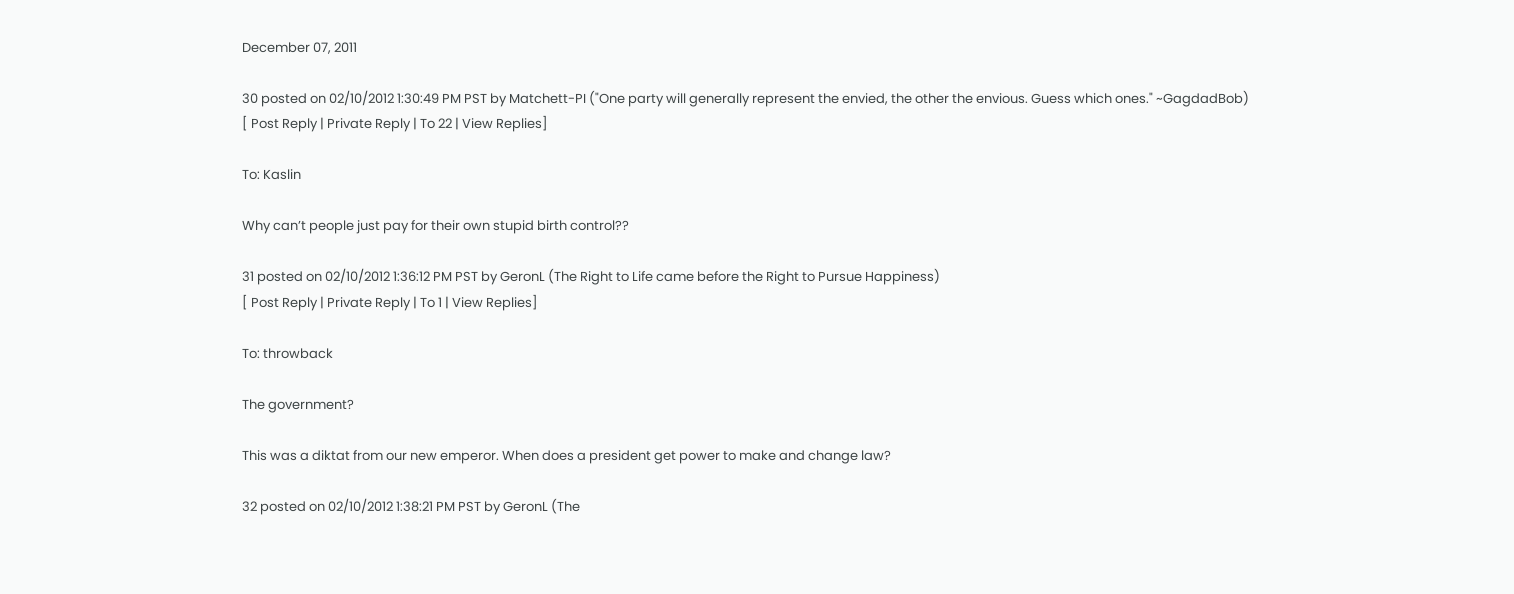December 07, 2011

30 posted on 02/10/2012 1:30:49 PM PST by Matchett-PI ("One party will generally represent the envied, the other the envious. Guess which ones." ~GagdadBob)
[ Post Reply | Private Reply | To 22 | View Replies]

To: Kaslin

Why can’t people just pay for their own stupid birth control??

31 posted on 02/10/2012 1:36:12 PM PST by GeronL (The Right to Life came before the Right to Pursue Happiness)
[ Post Reply | Private Reply | To 1 | View Replies]

To: throwback

The government?

This was a diktat from our new emperor. When does a president get power to make and change law?

32 posted on 02/10/2012 1:38:21 PM PST by GeronL (The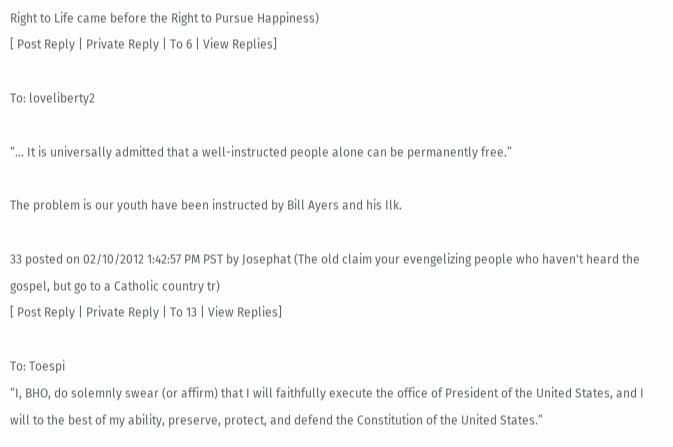Right to Life came before the Right to Pursue Happiness)
[ Post Reply | Private Reply | To 6 | View Replies]

To: loveliberty2

“... It is universally admitted that a well-instructed people alone can be permanently free.”

The problem is our youth have been instructed by Bill Ayers and his Ilk.

33 posted on 02/10/2012 1:42:57 PM PST by Josephat (The old claim your evengelizing people who haven't heard the gospel, but go to a Catholic country tr)
[ Post Reply | Private Reply | To 13 | View Replies]

To: Toespi
“I, BHO, do solemnly swear (or affirm) that I will faithfully execute the office of President of the United States, and I will to the best of my ability, preserve, protect, and defend the Constitution of the United States.”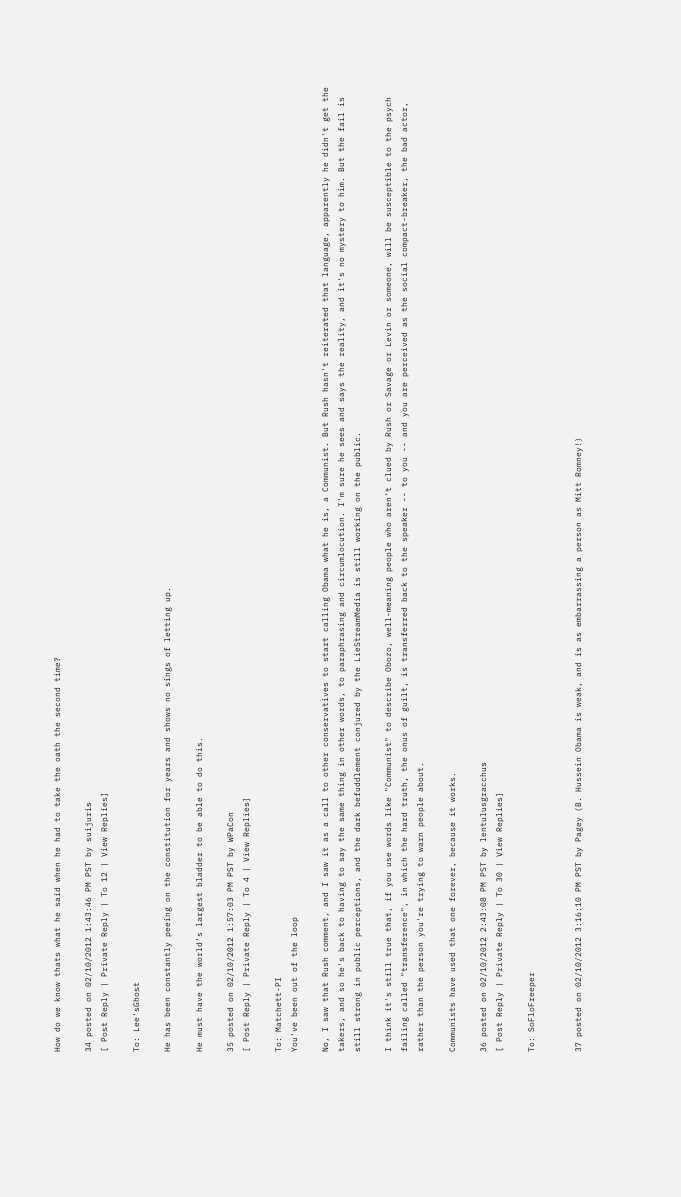How do we know thats what he said when he had to take the oath the second time?

34 posted on 02/10/2012 1:43:46 PM PST by suijuris
[ Post Reply | Private Reply | To 12 | View Replies]

To: Lee'sGhost

He has been constantly peeing on the constitution for years and shows no sings of letting up.

He must have the world’s largest bladder to be able to do this.

35 posted on 02/10/2012 1:57:03 PM PST by WPaCon
[ Post Reply | Private Reply | To 4 | View Replies]

To: Matchett-PI
You've been out of the loop

No, I saw that Rush comment, and I saw it as a call to other conservatives to start calling Obama what he is, a Communist. But Rush hasn't reiterated that language, apparently he didn't get the takers, and so he's back to having to say the same thing in other words, to paraphrasing and circumlocution. I'm sure he sees and says the reality, and it's no mystery to him. But the fail is still strong in public perceptions, and the dark befuddlement conjured by the LieStreamMedia is still working on the public.

I think it's still true that, if you use words like "Communist" to describe Obozo, well-meaning people who aren't clued by Rush or Savage or Levin or someone, will be susceptible to the psych failing called "transference", in which the hard truth, the onus of guilt, is transferred back to the speaker -- to you -- and you are perceived as the social compact-breaker, the bad actor, rather than the person you're trying to warn people about.

Communists have used that one forever, because it works.

36 posted on 02/10/2012 2:43:08 PM PST by lentulusgracchus
[ Post Reply | Private Reply | To 30 | View Replies]

To: SoFloFreeper


37 posted on 02/10/2012 3:16:10 PM PST by Pagey (B. Hussein Obama is weak, and is as embarrassing a person as Mitt Romney!)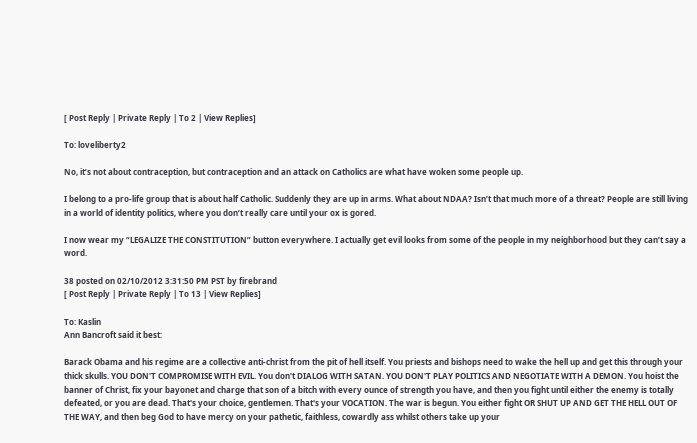[ Post Reply | Private Reply | To 2 | View Replies]

To: loveliberty2

No, it’s not about contraception, but contraception and an attack on Catholics are what have woken some people up.

I belong to a pro-life group that is about half Catholic. Suddenly they are up in arms. What about NDAA? Isn’t that much more of a threat? People are still living in a world of identity politics, where you don’t really care until your ox is gored.

I now wear my “LEGALIZE THE CONSTITUTION” button everywhere. I actually get evil looks from some of the people in my neighborhood but they can’t say a word.

38 posted on 02/10/2012 3:31:50 PM PST by firebrand
[ Post Reply | Private Reply | To 13 | View Replies]

To: Kaslin
Ann Bancroft said it best:

Barack Obama and his regime are a collective anti-christ from the pit of hell itself. You priests and bishops need to wake the hell up and get this through your thick skulls. YOU DON'T COMPROMISE WITH EVIL. You don't DIALOG WITH SATAN. YOU DON'T PLAY POLITICS AND NEGOTIATE WITH A DEMON. You hoist the banner of Christ, fix your bayonet and charge that son of a bitch with every ounce of strength you have, and then you fight until either the enemy is totally defeated, or you are dead. That's your choice, gentlemen. That's your VOCATION. The war is begun. You either fight OR SHUT UP AND GET THE HELL OUT OF THE WAY, and then beg God to have mercy on your pathetic, faithless, cowardly ass whilst others take up your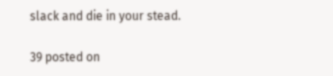slack and die in your stead.

39 posted on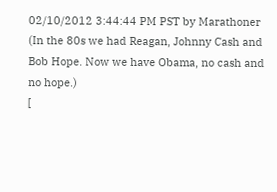02/10/2012 3:44:44 PM PST by Marathoner (In the 80s we had Reagan, Johnny Cash and Bob Hope. Now we have Obama, no cash and no hope.)
[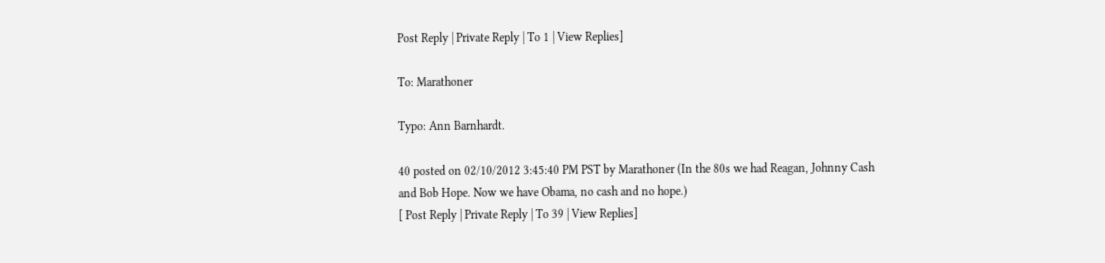Post Reply | Private Reply | To 1 | View Replies]

To: Marathoner

Typo: Ann Barnhardt.

40 posted on 02/10/2012 3:45:40 PM PST by Marathoner (In the 80s we had Reagan, Johnny Cash and Bob Hope. Now we have Obama, no cash and no hope.)
[ Post Reply | Private Reply | To 39 | View Replies]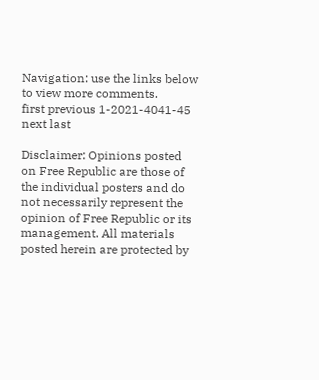Navigation: use the links below to view more comments.
first previous 1-2021-4041-45 next last

Disclaimer: Opinions posted on Free Republic are those of the individual posters and do not necessarily represent the opinion of Free Republic or its management. All materials posted herein are protected by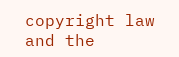copyright law and the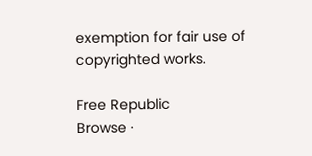exemption for fair use of copyrighted works.

Free Republic
Browse ·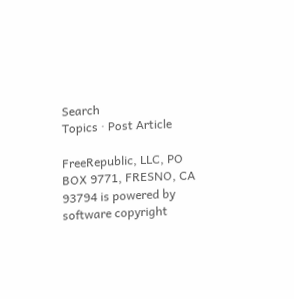Search
Topics · Post Article

FreeRepublic, LLC, PO BOX 9771, FRESNO, CA 93794 is powered by software copyright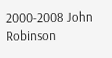2000-2008 John Robinson